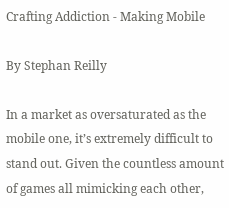Crafting Addiction - Making Mobile

By Stephan Reilly

In a market as oversaturated as the mobile one, it’s extremely difficult to stand out. Given the countless amount of games all mimicking each other,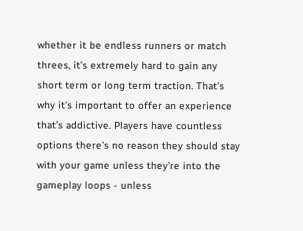whether it be endless runners or match threes, it’s extremely hard to gain any short term or long term traction. That’s why it’s important to offer an experience that’s addictive. Players have countless options there’s no reason they should stay with your game unless they’re into the gameplay loops - unless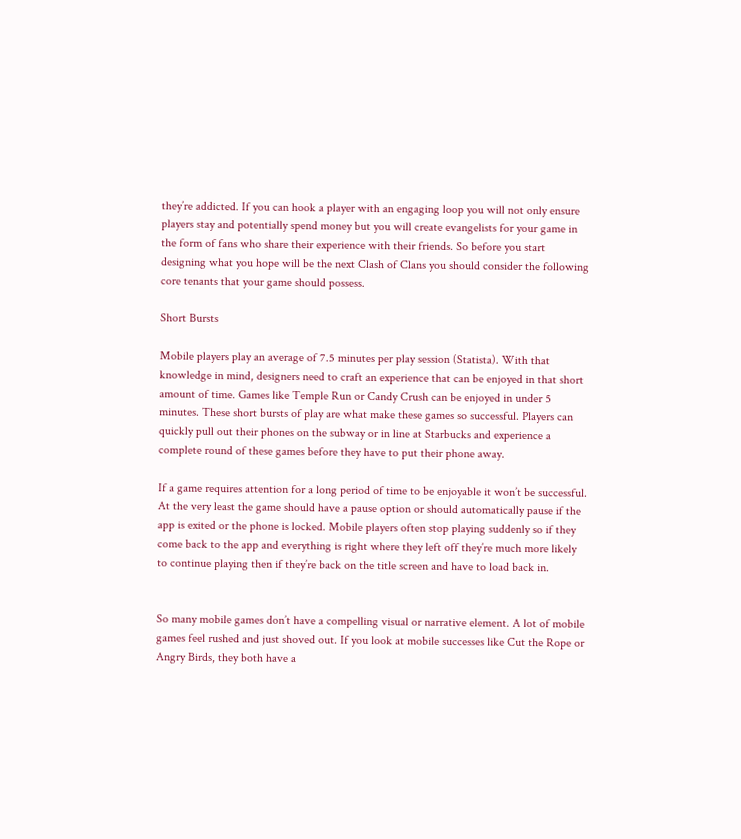they’re addicted. If you can hook a player with an engaging loop you will not only ensure players stay and potentially spend money but you will create evangelists for your game in the form of fans who share their experience with their friends. So before you start designing what you hope will be the next Clash of Clans you should consider the following core tenants that your game should possess.

Short Bursts

Mobile players play an average of 7.5 minutes per play session (Statista). With that knowledge in mind, designers need to craft an experience that can be enjoyed in that short amount of time. Games like Temple Run or Candy Crush can be enjoyed in under 5 minutes. These short bursts of play are what make these games so successful. Players can quickly pull out their phones on the subway or in line at Starbucks and experience a complete round of these games before they have to put their phone away.

If a game requires attention for a long period of time to be enjoyable it won’t be successful. At the very least the game should have a pause option or should automatically pause if the app is exited or the phone is locked. Mobile players often stop playing suddenly so if they come back to the app and everything is right where they left off they’re much more likely to continue playing then if they’re back on the title screen and have to load back in.


So many mobile games don’t have a compelling visual or narrative element. A lot of mobile games feel rushed and just shoved out. If you look at mobile successes like Cut the Rope or Angry Birds, they both have a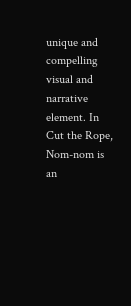unique and compelling visual and narrative element. In Cut the Rope, Nom-nom is an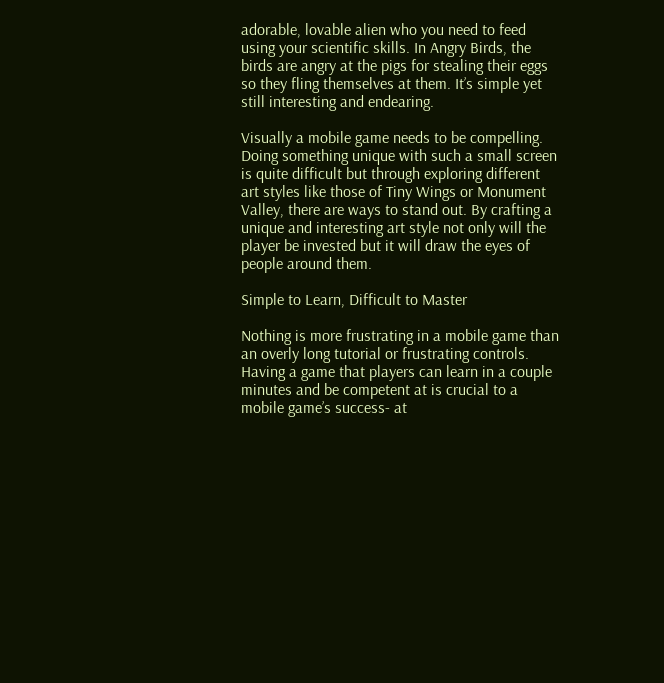adorable, lovable alien who you need to feed using your scientific skills. In Angry Birds, the birds are angry at the pigs for stealing their eggs so they fling themselves at them. It’s simple yet still interesting and endearing.

Visually a mobile game needs to be compelling. Doing something unique with such a small screen is quite difficult but through exploring different art styles like those of Tiny Wings or Monument Valley, there are ways to stand out. By crafting a unique and interesting art style not only will the player be invested but it will draw the eyes of people around them.

Simple to Learn, Difficult to Master

Nothing is more frustrating in a mobile game than an overly long tutorial or frustrating controls. Having a game that players can learn in a couple minutes and be competent at is crucial to a mobile game’s success- at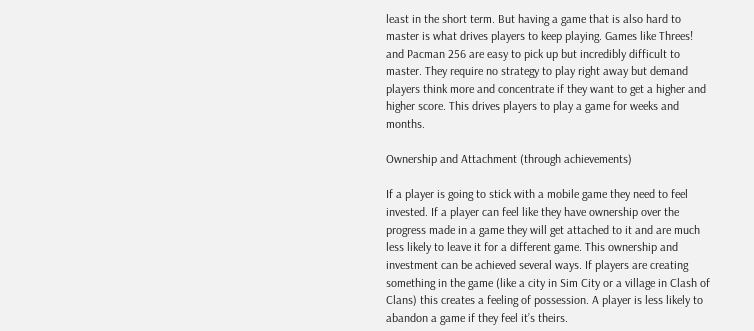least in the short term. But having a game that is also hard to master is what drives players to keep playing. Games like Threes! and Pacman 256 are easy to pick up but incredibly difficult to master. They require no strategy to play right away but demand players think more and concentrate if they want to get a higher and higher score. This drives players to play a game for weeks and months.

Ownership and Attachment (through achievements)

If a player is going to stick with a mobile game they need to feel invested. If a player can feel like they have ownership over the progress made in a game they will get attached to it and are much less likely to leave it for a different game. This ownership and investment can be achieved several ways. If players are creating something in the game (like a city in Sim City or a village in Clash of Clans) this creates a feeling of possession. A player is less likely to abandon a game if they feel it’s theirs.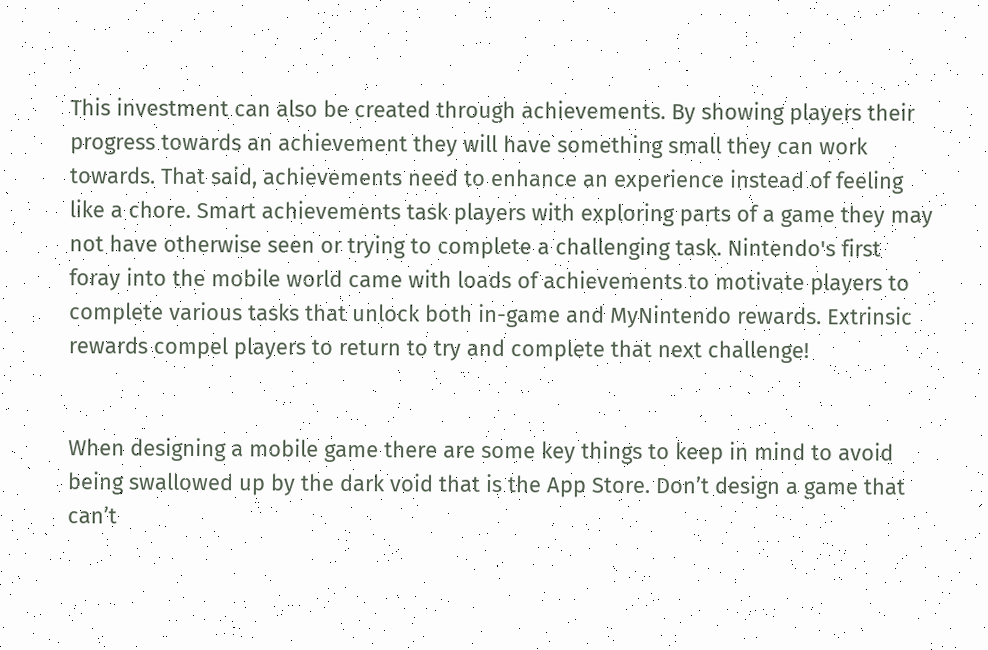This investment can also be created through achievements. By showing players their progress towards an achievement they will have something small they can work towards. That said, achievements need to enhance an experience instead of feeling like a chore. Smart achievements task players with exploring parts of a game they may not have otherwise seen or trying to complete a challenging task. Nintendo's first foray into the mobile world came with loads of achievements to motivate players to complete various tasks that unlock both in-game and MyNintendo rewards. Extrinsic rewards compel players to return to try and complete that next challenge!


When designing a mobile game there are some key things to keep in mind to avoid being swallowed up by the dark void that is the App Store. Don’t design a game that can’t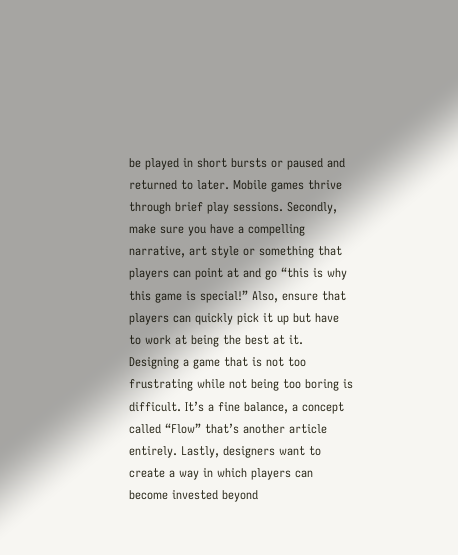be played in short bursts or paused and returned to later. Mobile games thrive through brief play sessions. Secondly, make sure you have a compelling narrative, art style or something that players can point at and go “this is why this game is special!” Also, ensure that players can quickly pick it up but have to work at being the best at it. Designing a game that is not too frustrating while not being too boring is difficult. It’s a fine balance, a concept called “Flow” that’s another article entirely. Lastly, designers want to create a way in which players can become invested beyond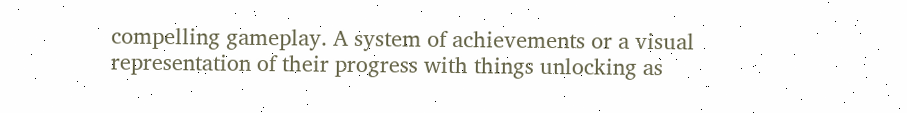compelling gameplay. A system of achievements or a visual representation of their progress with things unlocking as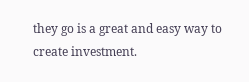they go is a great and easy way to create investment.